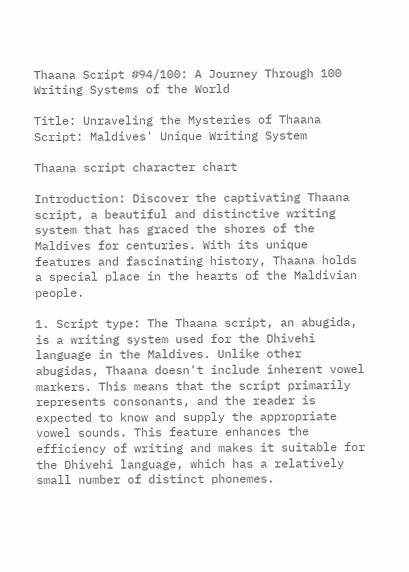Thaana Script #94/100: A Journey Through 100 Writing Systems of the World

Title: Unraveling the Mysteries of Thaana Script: Maldives' Unique Writing System

Thaana script character chart

Introduction: Discover the captivating Thaana script, a beautiful and distinctive writing system that has graced the shores of the Maldives for centuries. With its unique features and fascinating history, Thaana holds a special place in the hearts of the Maldivian people.

1. Script type: The Thaana script, an abugida, is a writing system used for the Dhivehi language in the Maldives. Unlike other abugidas, Thaana doesn't include inherent vowel markers. This means that the script primarily represents consonants, and the reader is expected to know and supply the appropriate vowel sounds. This feature enhances the efficiency of writing and makes it suitable for the Dhivehi language, which has a relatively small number of distinct phonemes.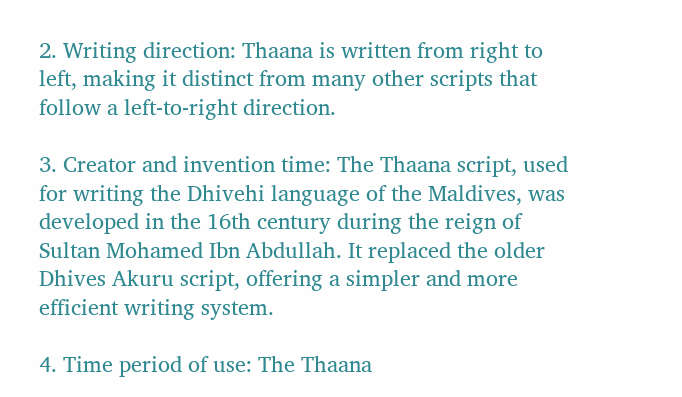2. Writing direction: Thaana is written from right to left, making it distinct from many other scripts that follow a left-to-right direction.

3. Creator and invention time: The Thaana script, used for writing the Dhivehi language of the Maldives, was developed in the 16th century during the reign of Sultan Mohamed Ibn Abdullah. It replaced the older Dhives Akuru script, offering a simpler and more efficient writing system.

4. Time period of use: The Thaana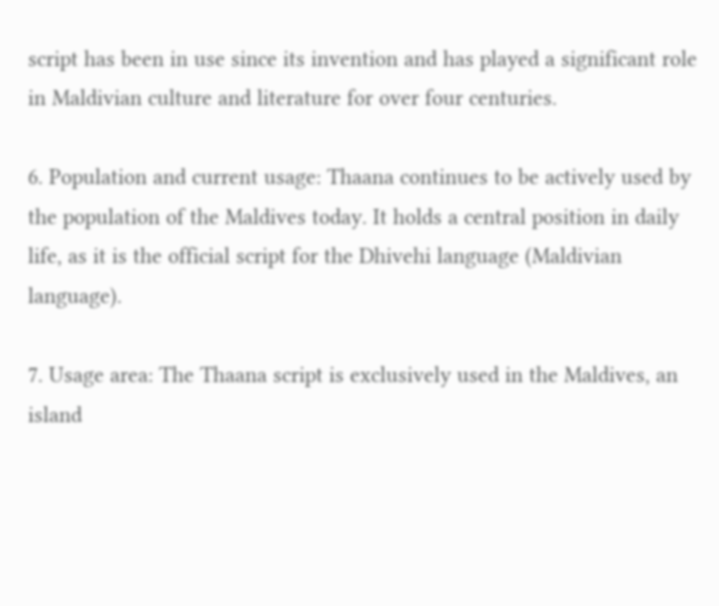script has been in use since its invention and has played a significant role in Maldivian culture and literature for over four centuries.

6. Population and current usage: Thaana continues to be actively used by the population of the Maldives today. It holds a central position in daily life, as it is the official script for the Dhivehi language (Maldivian language).

7. Usage area: The Thaana script is exclusively used in the Maldives, an island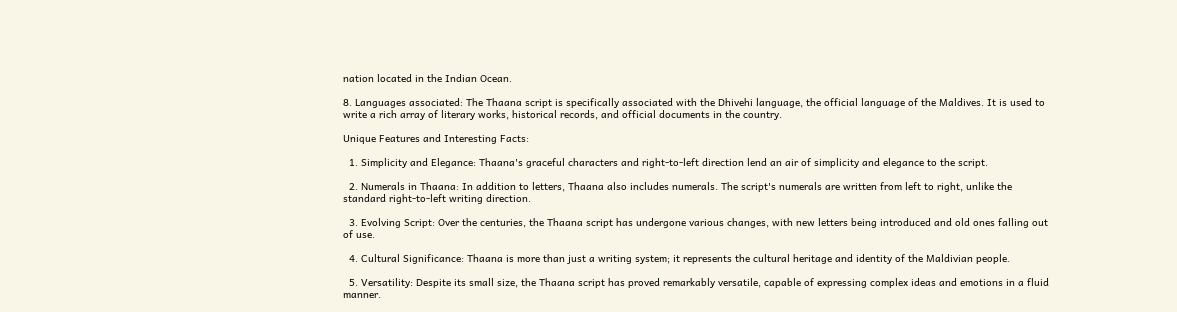nation located in the Indian Ocean.

8. Languages associated: The Thaana script is specifically associated with the Dhivehi language, the official language of the Maldives. It is used to write a rich array of literary works, historical records, and official documents in the country.

Unique Features and Interesting Facts:

  1. Simplicity and Elegance: Thaana's graceful characters and right-to-left direction lend an air of simplicity and elegance to the script.

  2. Numerals in Thaana: In addition to letters, Thaana also includes numerals. The script's numerals are written from left to right, unlike the standard right-to-left writing direction.

  3. Evolving Script: Over the centuries, the Thaana script has undergone various changes, with new letters being introduced and old ones falling out of use.

  4. Cultural Significance: Thaana is more than just a writing system; it represents the cultural heritage and identity of the Maldivian people.

  5. Versatility: Despite its small size, the Thaana script has proved remarkably versatile, capable of expressing complex ideas and emotions in a fluid manner.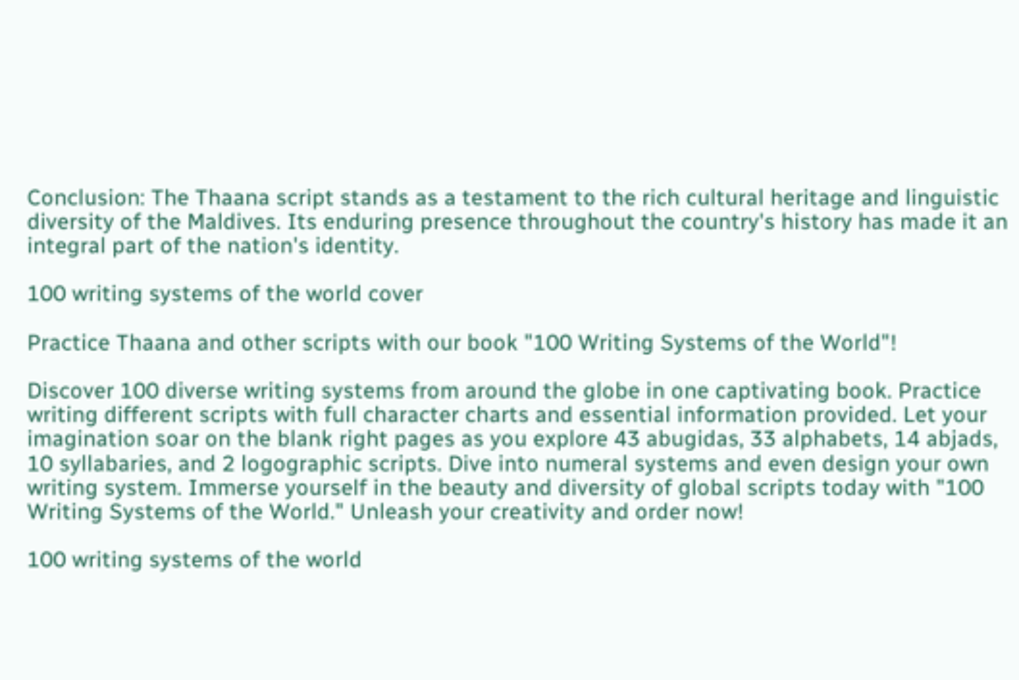Conclusion: The Thaana script stands as a testament to the rich cultural heritage and linguistic diversity of the Maldives. Its enduring presence throughout the country's history has made it an integral part of the nation's identity.

100 writing systems of the world cover

Practice Thaana and other scripts with our book "100 Writing Systems of the World"!

Discover 100 diverse writing systems from around the globe in one captivating book. Practice writing different scripts with full character charts and essential information provided. Let your imagination soar on the blank right pages as you explore 43 abugidas, 33 alphabets, 14 abjads, 10 syllabaries, and 2 logographic scripts. Dive into numeral systems and even design your own writing system. Immerse yourself in the beauty and diversity of global scripts today with "100 Writing Systems of the World." Unleash your creativity and order now!

100 writing systems of the world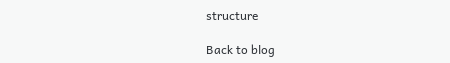structure

Back to blog